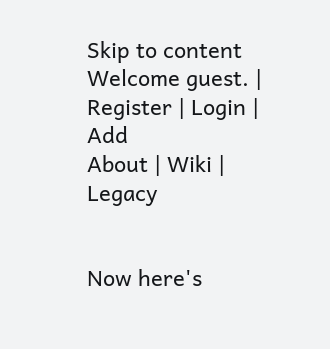Skip to content
Welcome guest. | Register | Login | Add
About | Wiki | Legacy


Now here's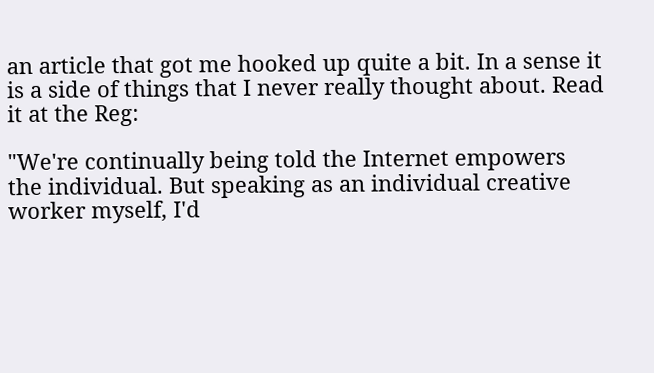an article that got me hooked up quite a bit. In a sense it is a side of things that I never really thought about. Read it at the Reg:

"We're continually being told the Internet empowers the individual. But speaking as an individual creative worker myself, I'd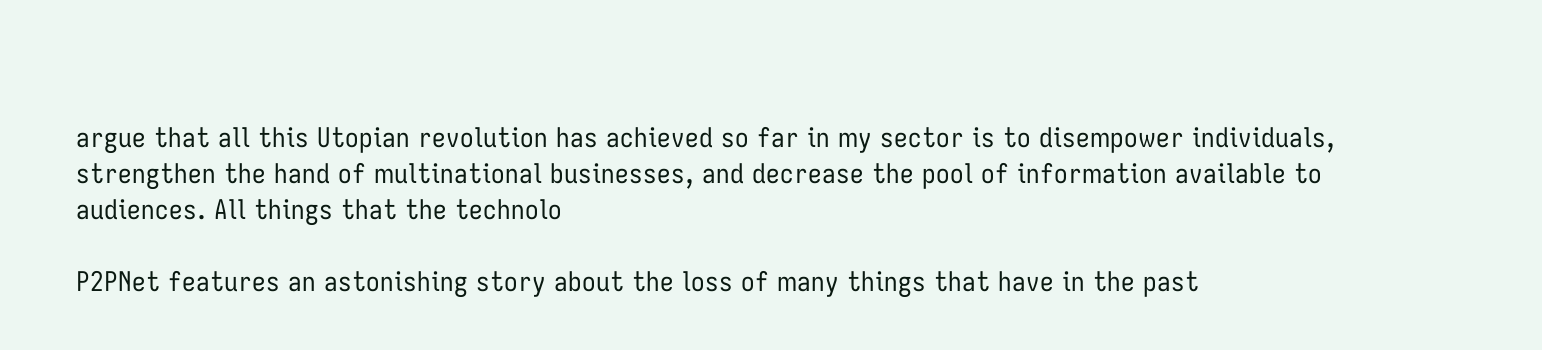argue that all this Utopian revolution has achieved so far in my sector is to disempower individuals, strengthen the hand of multinational businesses, and decrease the pool of information available to audiences. All things that the technolo

P2PNet features an astonishing story about the loss of many things that have in the past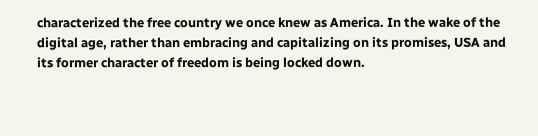characterized the free country we once knew as America. In the wake of the digital age, rather than embracing and capitalizing on its promises, USA and its former character of freedom is being locked down.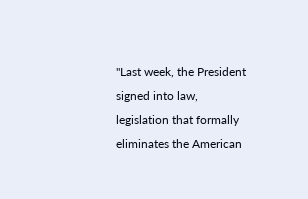"Last week, the President signed into law, legislation that formally eliminates the American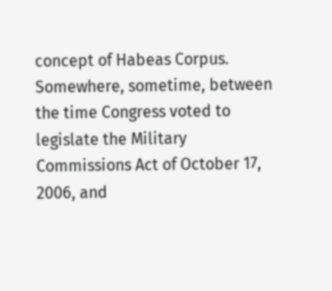concept of Habeas Corpus. Somewhere, sometime, between the time Congress voted to legislate the Military Commissions Act of October 17, 2006, and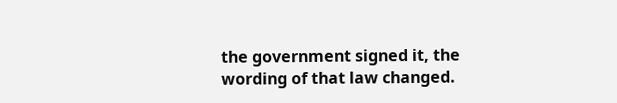the government signed it, the wording of that law changed.